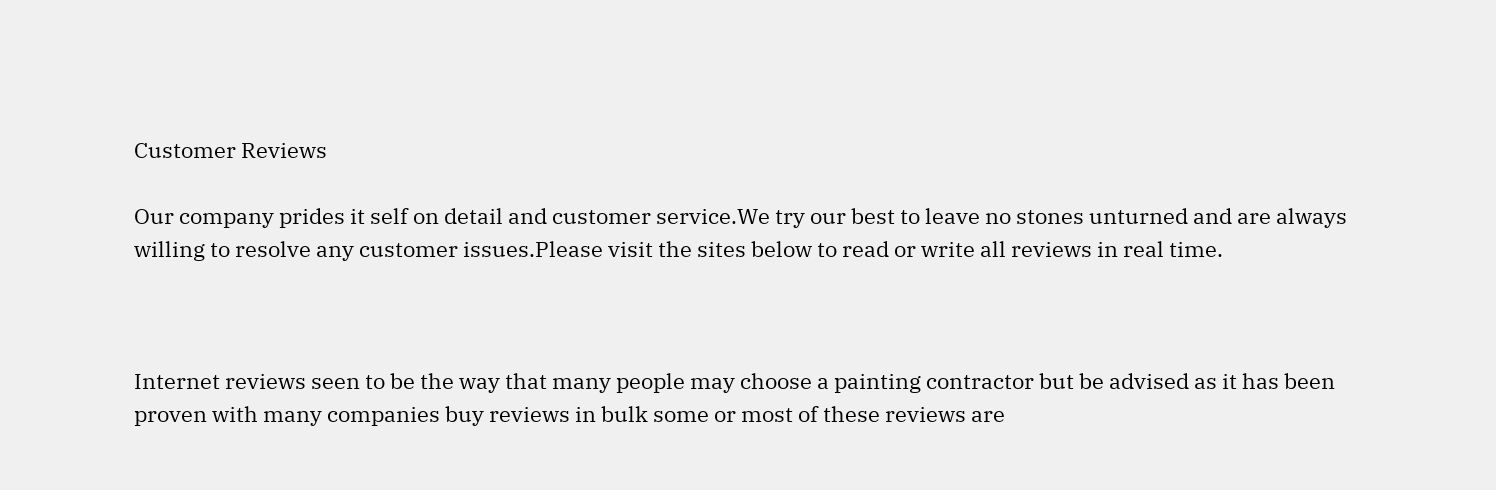Customer Reviews

Our company prides it self on detail and customer service.We try our best to leave no stones unturned and are always willing to resolve any customer issues.Please visit the sites below to read or write all reviews in real time.



Internet reviews seen to be the way that many people may choose a painting contractor but be advised as it has been proven with many companies buy reviews in bulk some or most of these reviews are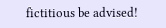fictitious be advised!